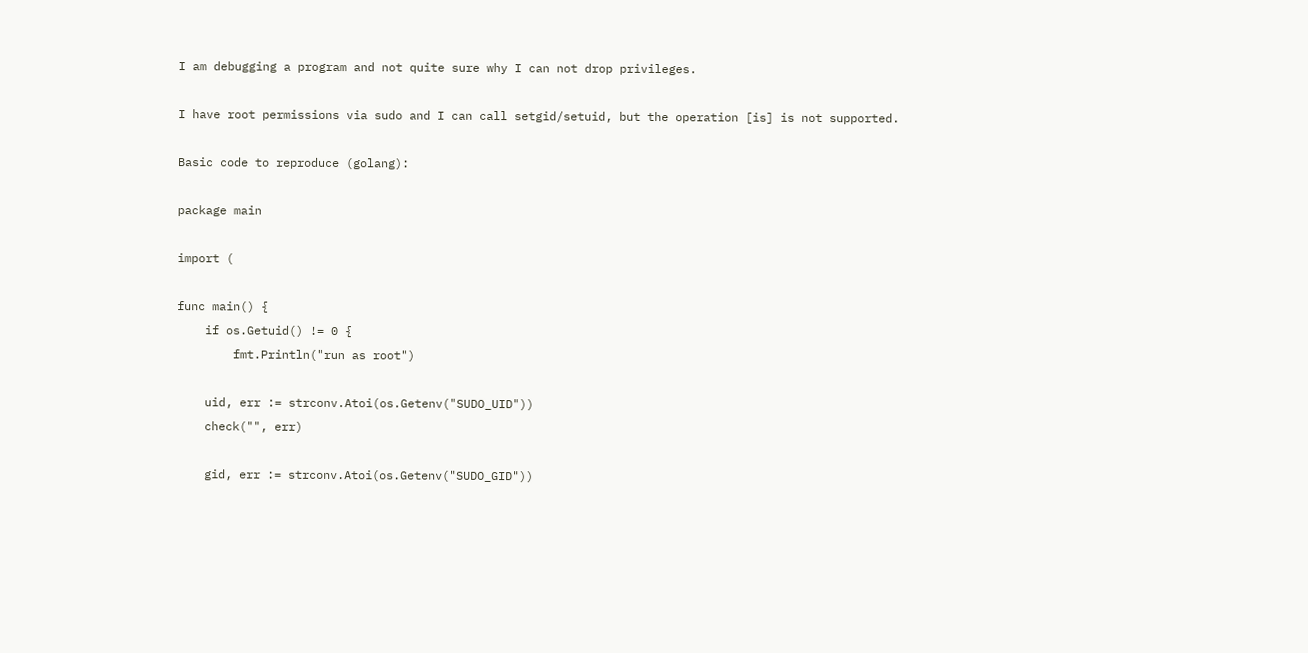I am debugging a program and not quite sure why I can not drop privileges.

I have root permissions via sudo and I can call setgid/setuid, but the operation [is] is not supported.

Basic code to reproduce (golang):

package main

import (

func main() {
    if os.Getuid() != 0 {
        fmt.Println("run as root")

    uid, err := strconv.Atoi(os.Getenv("SUDO_UID"))
    check("", err)

    gid, err := strconv.Atoi(os.Getenv("SUDO_GID"))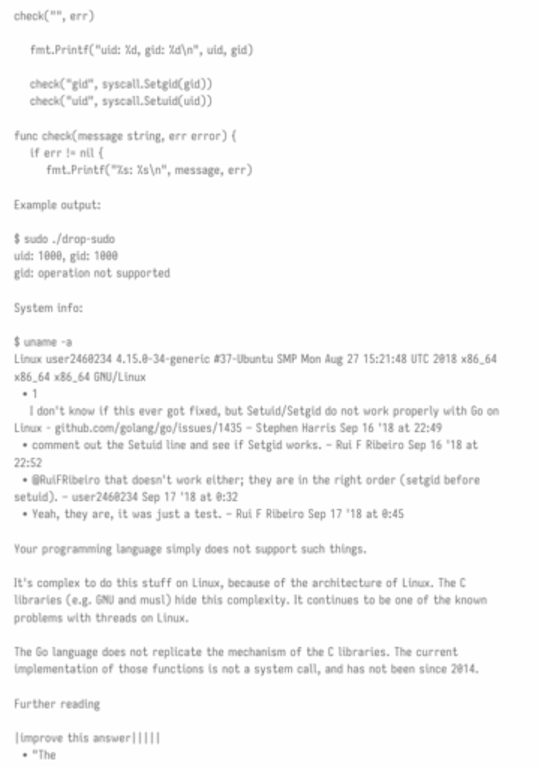check("", err)

    fmt.Printf("uid: %d, gid: %d\n", uid, gid)

    check("gid", syscall.Setgid(gid))
    check("uid", syscall.Setuid(uid))

func check(message string, err error) {
    if err != nil {
        fmt.Printf("%s: %s\n", message, err)

Example output:

$ sudo ./drop-sudo
uid: 1000, gid: 1000
gid: operation not supported

System info:

$ uname -a
Linux user2460234 4.15.0-34-generic #37-Ubuntu SMP Mon Aug 27 15:21:48 UTC 2018 x86_64 x86_64 x86_64 GNU/Linux
  • 1
    I don't know if this ever got fixed, but Setuid/Setgid do not work properly with Go on Linux - github.com/golang/go/issues/1435 – Stephen Harris Sep 16 '18 at 22:49
  • comment out the Setuid line and see if Setgid works. – Rui F Ribeiro Sep 16 '18 at 22:52
  • @RuiFRibeiro that doesn't work either; they are in the right order (setgid before setuid). – user2460234 Sep 17 '18 at 0:32
  • Yeah, they are, it was just a test. – Rui F Ribeiro Sep 17 '18 at 0:45

Your programming language simply does not support such things.

It's complex to do this stuff on Linux, because of the architecture of Linux. The C libraries (e.g. GNU and musl) hide this complexity. It continues to be one of the known problems with threads on Linux.

The Go language does not replicate the mechanism of the C libraries. The current implementation of those functions is not a system call, and has not been since 2014.

Further reading

|improve this answer|||||
  • "The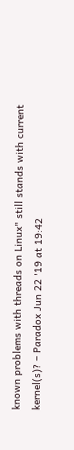known problems with threads on Linux" still stands with current kernel(s)? – Paradox Jun 22 '19 at 19:42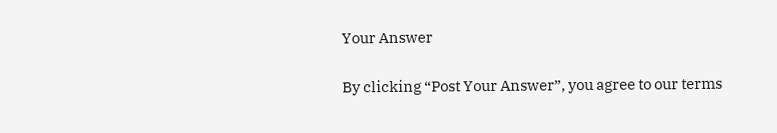Your Answer

By clicking “Post Your Answer”, you agree to our terms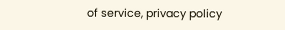of service, privacy policy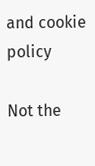and cookie policy

Not the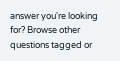answer you're looking for? Browse other questions tagged or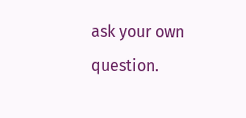ask your own question.